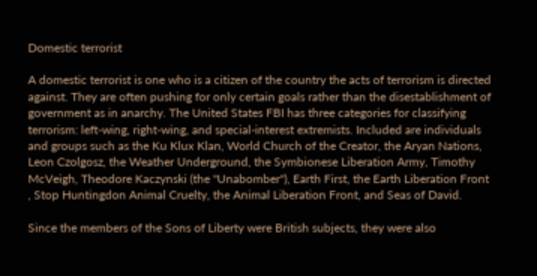Domestic terrorist

A domestic terrorist is one who is a citizen of the country the acts of terrorism is directed against. They are often pushing for only certain goals rather than the disestablishment of government as in anarchy. The United States FBI has three categories for classifying terrorism: left-wing, right-wing, and special-interest extremists. Included are individuals and groups such as the Ku Klux Klan, World Church of the Creator, the Aryan Nations, Leon Czolgosz, the Weather Underground, the Symbionese Liberation Army, Timothy McVeigh, Theodore Kaczynski (the "Unabomber"), Earth First, the Earth Liberation Front , Stop Huntingdon Animal Cruelty, the Animal Liberation Front, and Seas of David.

Since the members of the Sons of Liberty were British subjects, they were also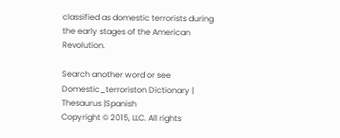classified as domestic terrorists during the early stages of the American Revolution.

Search another word or see Domestic_terroriston Dictionary | Thesaurus |Spanish
Copyright © 2015, LLC. All rights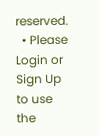reserved.
  • Please Login or Sign Up to use the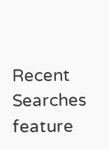Recent Searches feature